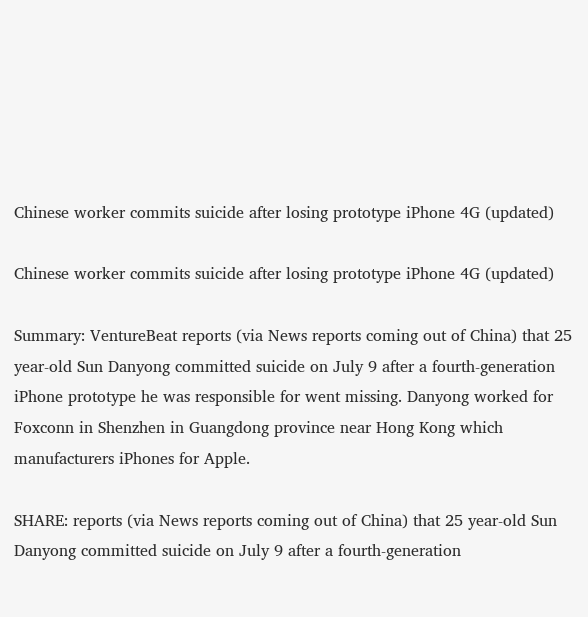Chinese worker commits suicide after losing prototype iPhone 4G (updated)

Chinese worker commits suicide after losing prototype iPhone 4G (updated)

Summary: VentureBeat reports (via News reports coming out of China) that 25 year-old Sun Danyong committed suicide on July 9 after a fourth-generation iPhone prototype he was responsible for went missing. Danyong worked for Foxconn in Shenzhen in Guangdong province near Hong Kong which manufacturers iPhones for Apple.

SHARE: reports (via News reports coming out of China) that 25 year-old Sun Danyong committed suicide on July 9 after a fourth-generation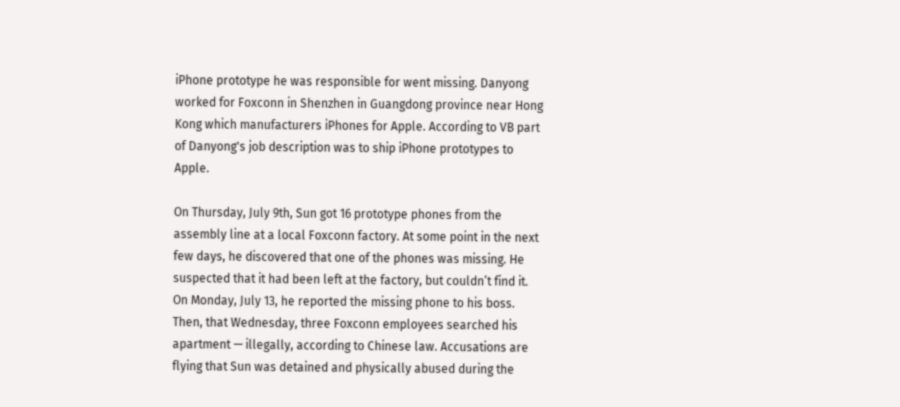iPhone prototype he was responsible for went missing. Danyong worked for Foxconn in Shenzhen in Guangdong province near Hong Kong which manufacturers iPhones for Apple. According to VB part of Danyong's job description was to ship iPhone prototypes to Apple.

On Thursday, July 9th, Sun got 16 prototype phones from the assembly line at a local Foxconn factory. At some point in the next few days, he discovered that one of the phones was missing. He suspected that it had been left at the factory, but couldn’t find it. On Monday, July 13, he reported the missing phone to his boss. Then, that Wednesday, three Foxconn employees searched his apartment — illegally, according to Chinese law. Accusations are flying that Sun was detained and physically abused during the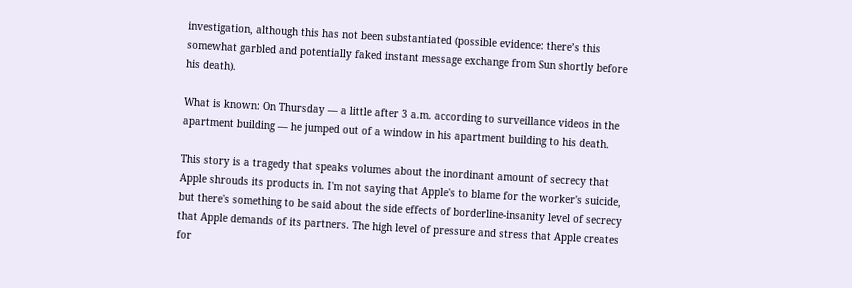investigation, although this has not been substantiated (possible evidence: there’s this somewhat garbled and potentially faked instant message exchange from Sun shortly before his death).

What is known: On Thursday — a little after 3 a.m. according to surveillance videos in the apartment building — he jumped out of a window in his apartment building to his death.

This story is a tragedy that speaks volumes about the inordinant amount of secrecy that Apple shrouds its products in. I'm not saying that Apple's to blame for the worker's suicide, but there's something to be said about the side effects of borderline-insanity level of secrecy that Apple demands of its partners. The high level of pressure and stress that Apple creates for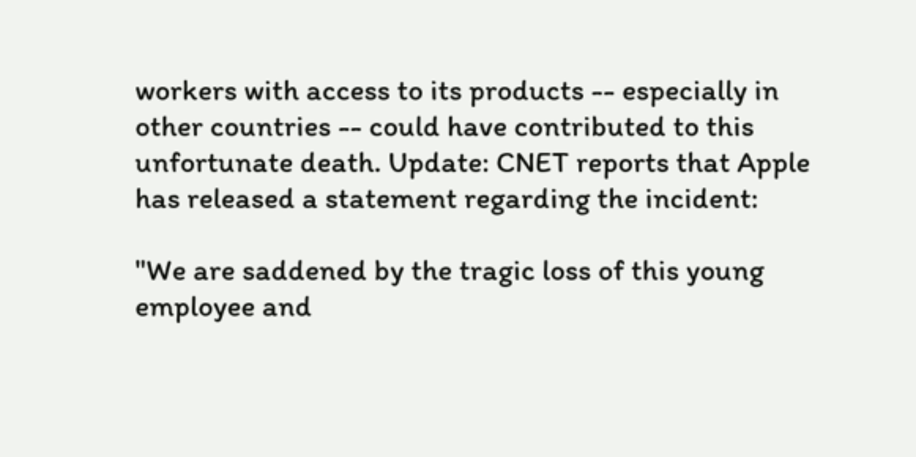workers with access to its products -- especially in other countries -- could have contributed to this unfortunate death. Update: CNET reports that Apple has released a statement regarding the incident:

"We are saddened by the tragic loss of this young employee and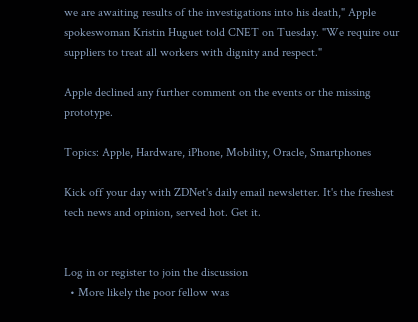we are awaiting results of the investigations into his death," Apple spokeswoman Kristin Huguet told CNET on Tuesday. "We require our suppliers to treat all workers with dignity and respect."

Apple declined any further comment on the events or the missing prototype.

Topics: Apple, Hardware, iPhone, Mobility, Oracle, Smartphones

Kick off your day with ZDNet's daily email newsletter. It's the freshest tech news and opinion, served hot. Get it.


Log in or register to join the discussion
  • More likely the poor fellow was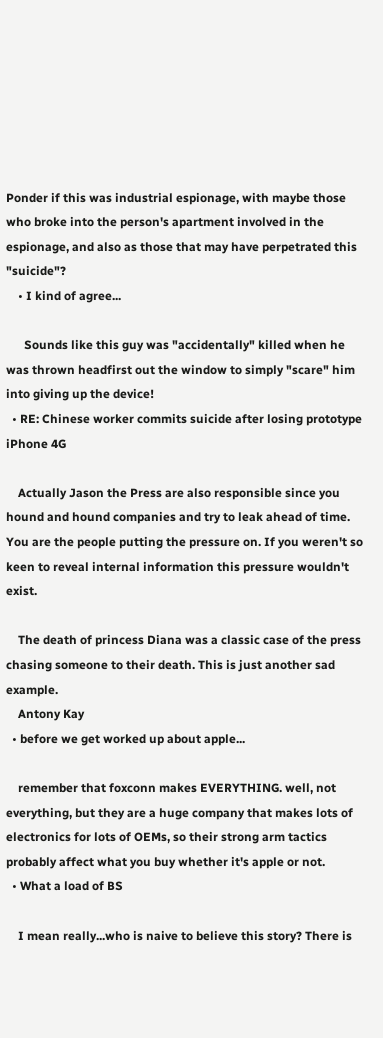Ponder if this was industrial espionage, with maybe those who broke into the person's apartment involved in the espionage, and also as those that may have perpetrated this "suicide"?
    • I kind of agree...

      Sounds like this guy was "accidentally" killed when he was thrown headfirst out the window to simply "scare" him into giving up the device!
  • RE: Chinese worker commits suicide after losing prototype iPhone 4G

    Actually Jason the Press are also responsible since you hound and hound companies and try to leak ahead of time. You are the people putting the pressure on. If you weren't so keen to reveal internal information this pressure wouldn't exist.

    The death of princess Diana was a classic case of the press chasing someone to their death. This is just another sad example.
    Antony Kay
  • before we get worked up about apple...

    remember that foxconn makes EVERYTHING. well, not everything, but they are a huge company that makes lots of electronics for lots of OEMs, so their strong arm tactics probably affect what you buy whether it's apple or not.
  • What a load of BS

    I mean really...who is naive to believe this story? There is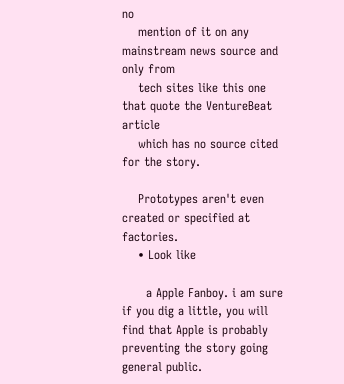no
    mention of it on any mainstream news source and only from
    tech sites like this one that quote the VentureBeat article
    which has no source cited for the story.

    Prototypes aren't even created or specified at factories.
    • Look like

      a Apple Fanboy. i am sure if you dig a little, you will find that Apple is probably preventing the story going general public.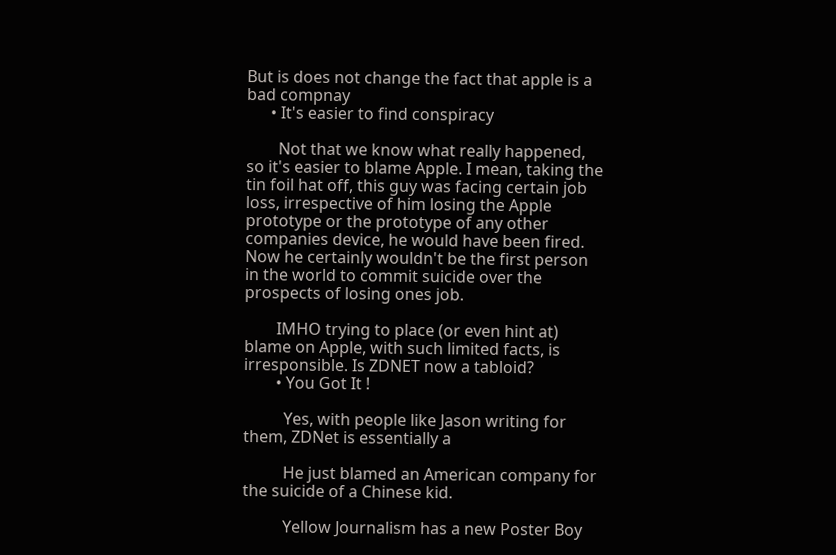But is does not change the fact that apple is a bad compnay
      • It's easier to find conspiracy

        Not that we know what really happened, so it's easier to blame Apple. I mean, taking the tin foil hat off, this guy was facing certain job loss, irrespective of him losing the Apple prototype or the prototype of any other companies device, he would have been fired. Now he certainly wouldn't be the first person in the world to commit suicide over the prospects of losing ones job.

        IMHO trying to place (or even hint at) blame on Apple, with such limited facts, is irresponsible. Is ZDNET now a tabloid?
        • You Got It !

          Yes, with people like Jason writing for them, ZDNet is essentially a

          He just blamed an American company for the suicide of a Chinese kid.

          Yellow Journalism has a new Poster Boy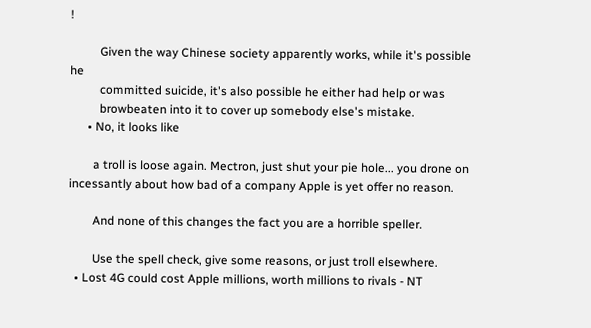!

          Given the way Chinese society apparently works, while it's possible he
          committed suicide, it's also possible he either had help or was
          browbeaten into it to cover up somebody else's mistake.
      • No, it looks like

        a troll is loose again. Mectron, just shut your pie hole... you drone on incessantly about how bad of a company Apple is yet offer no reason.

        And none of this changes the fact you are a horrible speller.

        Use the spell check, give some reasons, or just troll elsewhere.
  • Lost 4G could cost Apple millions, worth millions to rivals - NT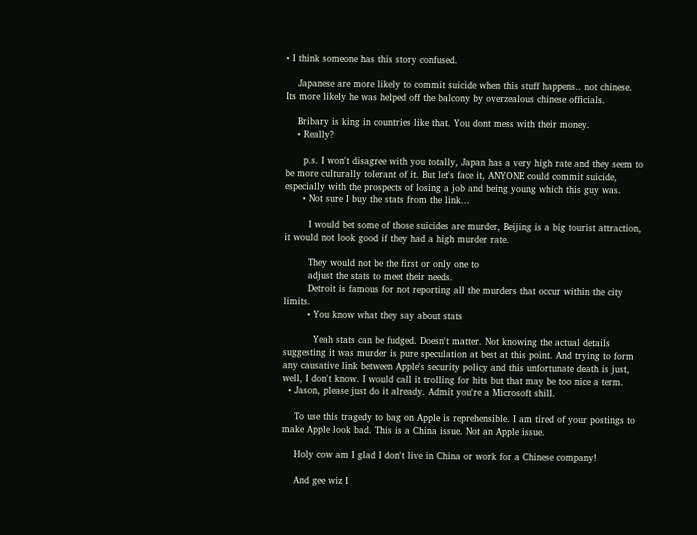• I think someone has this story confused.

    Japanese are more likely to commit suicide when this stuff happens.. not chinese. Its more likely he was helped off the balcony by overzealous chinese officials.

    Bribary is king in countries like that. You dont mess with their money.
    • Really?

      p.s. I won't disagree with you totally, Japan has a very high rate and they seem to be more culturally tolerant of it. But let's face it, ANYONE could commit suicide, especially with the prospects of losing a job and being young which this guy was.
      • Not sure I buy the stats from the link...

        I would bet some of those suicides are murder, Beijing is a big tourist attraction, it would not look good if they had a high murder rate.

        They would not be the first or only one to
        adjust the stats to meet their needs.
        Detroit is famous for not reporting all the murders that occur within the city limits.
        • You know what they say about stats

          Yeah stats can be fudged. Doesn't matter. Not knowing the actual details suggesting it was murder is pure speculation at best at this point. And trying to form any causative link between Apple's security policy and this unfortunate death is just, well, I don't know. I would call it trolling for hits but that may be too nice a term.
  • Jason, please just do it already. Admit you're a Microsoft shill.

    To use this tragedy to bag on Apple is reprehensible. I am tired of your postings to make Apple look bad. This is a China issue. Not an Apple issue.

    Holy cow am I glad I don't live in China or work for a Chinese company!

    And gee wiz I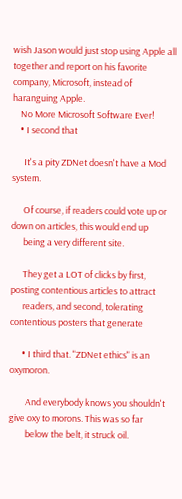wish Jason would just stop using Apple all together and report on his favorite company, Microsoft, instead of haranguing Apple.
    No More Microsoft Software Ever!
    • I second that

      It's a pity ZDNet doesn't have a Mod system.

      Of course, if readers could vote up or down on articles, this would end up
      being a very different site.

      They get a LOT of clicks by first, posting contentious articles to attract
      readers, and second, tolerating contentious posters that generate

      • I third that. "ZDNet ethics" is an oxymoron.

        And everybody knows you shouldn't give oxy to morons. This was so far
        below the belt, it struck oil.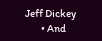Jeff Dickey
        • And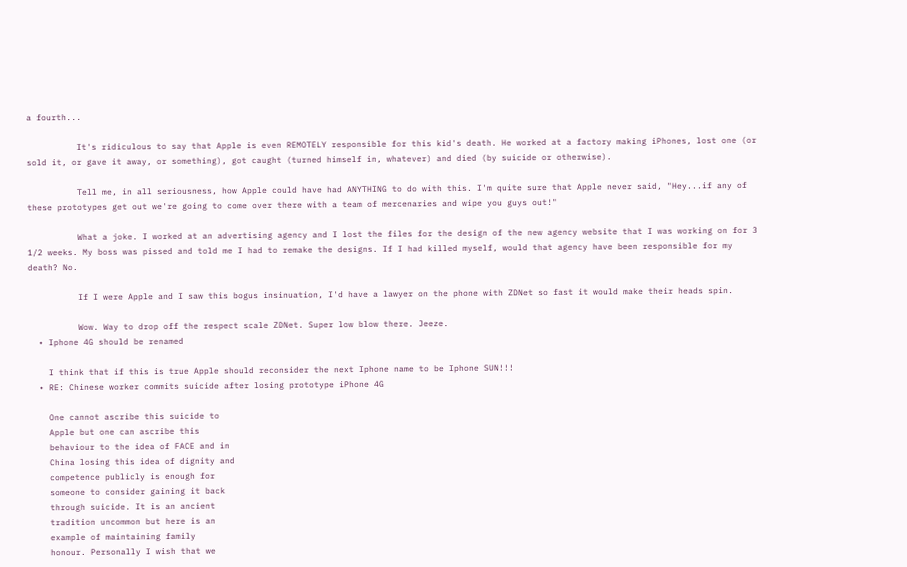a fourth...

          It's ridiculous to say that Apple is even REMOTELY responsible for this kid's death. He worked at a factory making iPhones, lost one (or sold it, or gave it away, or something), got caught (turned himself in, whatever) and died (by suicide or otherwise).

          Tell me, in all seriousness, how Apple could have had ANYTHING to do with this. I'm quite sure that Apple never said, "Hey...if any of these prototypes get out we're going to come over there with a team of mercenaries and wipe you guys out!"

          What a joke. I worked at an advertising agency and I lost the files for the design of the new agency website that I was working on for 3 1/2 weeks. My boss was pissed and told me I had to remake the designs. If I had killed myself, would that agency have been responsible for my death? No.

          If I were Apple and I saw this bogus insinuation, I'd have a lawyer on the phone with ZDNet so fast it would make their heads spin.

          Wow. Way to drop off the respect scale ZDNet. Super low blow there. Jeeze.
  • Iphone 4G should be renamed

    I think that if this is true Apple should reconsider the next Iphone name to be Iphone SUN!!!
  • RE: Chinese worker commits suicide after losing prototype iPhone 4G

    One cannot ascribe this suicide to
    Apple but one can ascribe this
    behaviour to the idea of FACE and in
    China losing this idea of dignity and
    competence publicly is enough for
    someone to consider gaining it back
    through suicide. It is an ancient
    tradition uncommon but here is an
    example of maintaining family
    honour. Personally I wish that we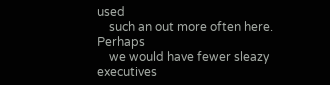used
    such an out more often here. Perhaps
    we would have fewer sleazy executives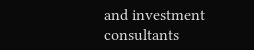and investment consultants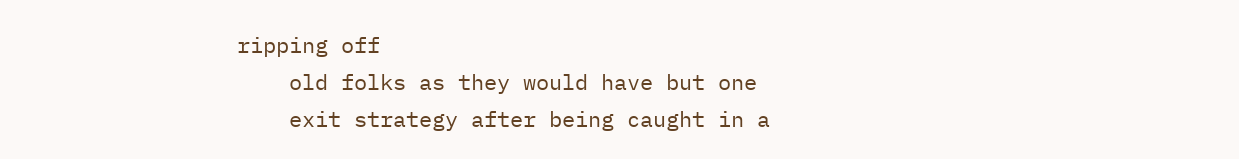ripping off
    old folks as they would have but one
    exit strategy after being caught in a